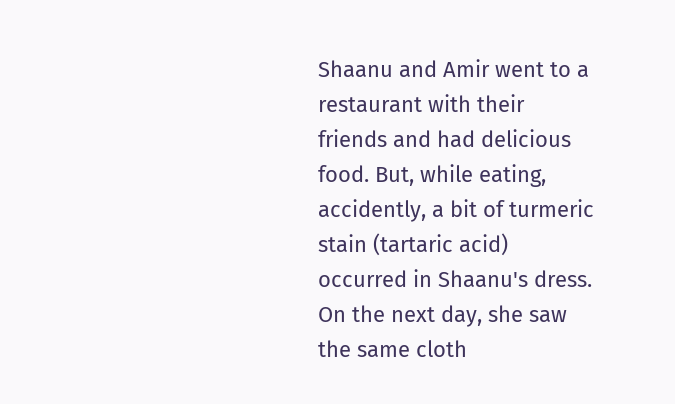Shaanu and Amir went to a restaurant with their friends and had delicious food. But, while eating, accidently, a bit of turmeric stain (tartaric acid) occurred in Shaanu's dress.
On the next day, she saw the same cloth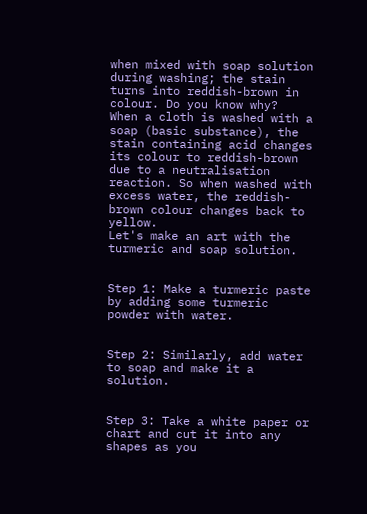when mixed with soap solution during washing; the stain turns into reddish-brown in colour. Do you know why?
When a cloth is washed with a soap (basic substance), the stain containing acid changes its colour to reddish-brown due to a neutralisation reaction. So when washed with excess water, the reddish-brown colour changes back to yellow.
Let's make an art with the turmeric and soap solution.


Step 1: Make a turmeric paste by adding some turmeric powder with water.


Step 2: Similarly, add water to soap and make it a solution.


Step 3: Take a white paper or chart and cut it into any shapes as you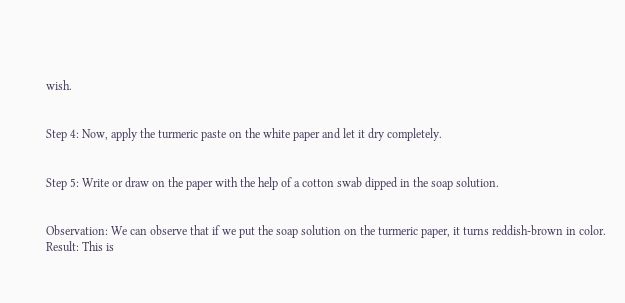wish.


Step 4: Now, apply the turmeric paste on the white paper and let it dry completely.


Step 5: Write or draw on the paper with the help of a cotton swab dipped in the soap solution.


Observation: We can observe that if we put the soap solution on the turmeric paper, it turns reddish-brown in color.
Result: This is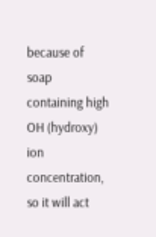because of soap containing high OH (hydroxy) ion concentration, so it will act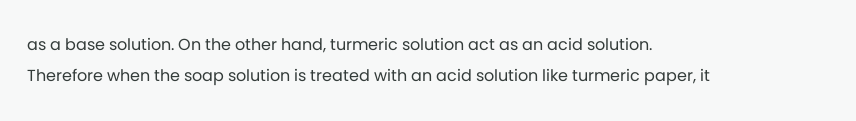as a base solution. On the other hand, turmeric solution act as an acid solution.
Therefore when the soap solution is treated with an acid solution like turmeric paper, it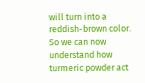will turn into a reddish-brown color. So we can now understand how turmeric powder act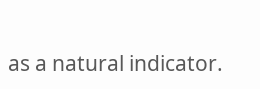as a natural indicator.